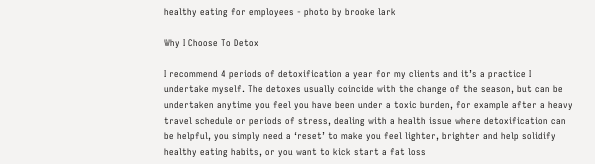healthy eating for employees - photo by brooke lark

Why I Choose To Detox

I recommend 4 periods of detoxification a year for my clients and it’s a practice I undertake myself. The detoxes usually coincide with the change of the season, but can be undertaken anytime you feel you have been under a toxic burden, for example after a heavy travel schedule or periods of stress, dealing with a health issue where detoxification can be helpful, you simply need a ‘reset’ to make you feel lighter, brighter and help solidify healthy eating habits, or you want to kick start a fat loss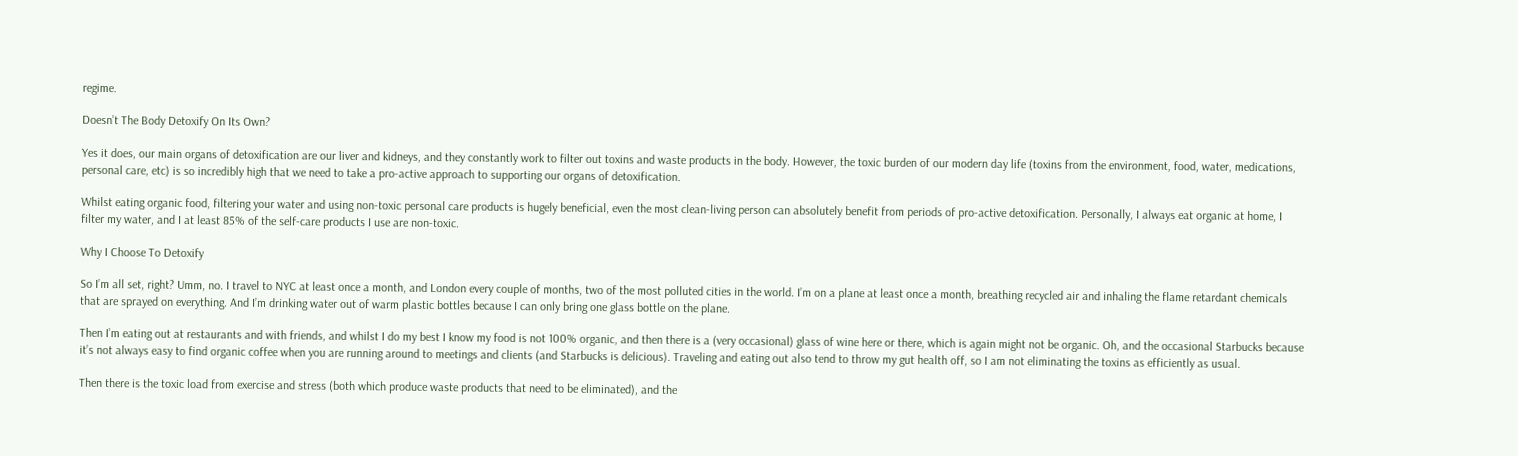regime.

Doesn’t The Body Detoxify On Its Own?

Yes it does, our main organs of detoxification are our liver and kidneys, and they constantly work to filter out toxins and waste products in the body. However, the toxic burden of our modern day life (toxins from the environment, food, water, medications, personal care, etc) is so incredibly high that we need to take a pro-active approach to supporting our organs of detoxification.

Whilst eating organic food, filtering your water and using non-toxic personal care products is hugely beneficial, even the most clean-living person can absolutely benefit from periods of pro-active detoxification. Personally, I always eat organic at home, I filter my water, and I at least 85% of the self-care products I use are non-toxic.

Why I Choose To Detoxify

So I’m all set, right? Umm, no. I travel to NYC at least once a month, and London every couple of months, two of the most polluted cities in the world. I’m on a plane at least once a month, breathing recycled air and inhaling the flame retardant chemicals that are sprayed on everything. And I’m drinking water out of warm plastic bottles because I can only bring one glass bottle on the plane.

Then I’m eating out at restaurants and with friends, and whilst I do my best I know my food is not 100% organic, and then there is a (very occasional) glass of wine here or there, which is again might not be organic. Oh, and the occasional Starbucks because it’s not always easy to find organic coffee when you are running around to meetings and clients (and Starbucks is delicious). Traveling and eating out also tend to throw my gut health off, so I am not eliminating the toxins as efficiently as usual.

Then there is the toxic load from exercise and stress (both which produce waste products that need to be eliminated), and the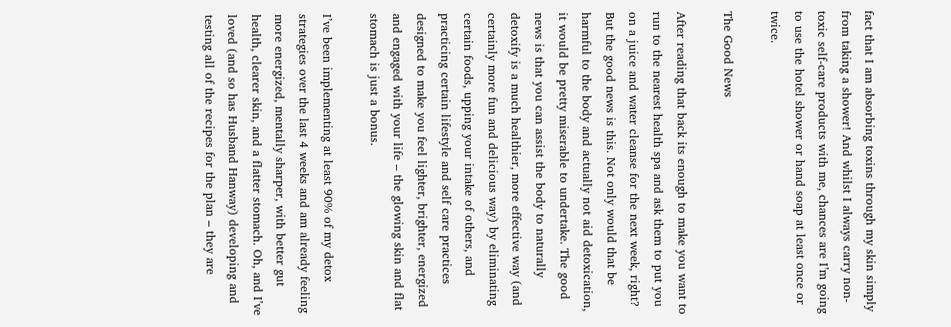fact that I am absorbing toxins through my skin simply from taking a shower! And whilst I always carry non-toxic self-care products with me, chances are I’m going to use the hotel shower or hand soap at least once or twice.

The Good News

After reading that back its enough to make you want to run to the nearest health spa and ask them to put you on a juice and water cleanse for the next week, right? But the good news is this. Not only would that be harmful to the body and actually not aid detoxication, it would be pretty miserable to undertake. The good news is that you can assist the body to naturally detoxify is a much healthier, more effective way (and certainly more fun and delicious way) by eliminating certain foods, upping your intake of others, and practicing certain lifestyle and self care practices designed to make you feel lighter, brighter, energized and engaged with your life – the glowing skin and flat stomach is just a bonus.

I’ve been implementing at least 90% of my detox strategies over the last 4 weeks and am already feeling more energized, mentally sharper, with better gut health, clearer skin, and a flatter stomach. Oh, and I’ve loved (and so has Husband Hanway) developing and testing all of the recipes for the plan – they are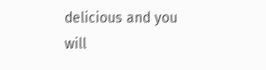delicious and you will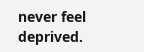never feel deprived.